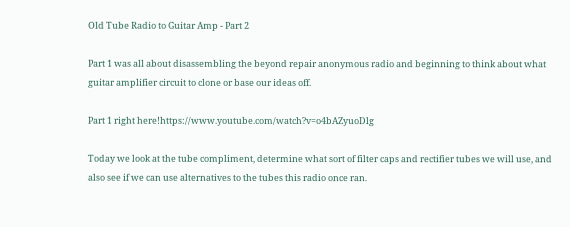Old Tube Radio to Guitar Amp - Part 2

Part 1 was all about disassembling the beyond repair anonymous radio and beginning to think about what guitar amplifier circuit to clone or base our ideas off.

Part 1 right here!https://www.youtube.com/watch?v=o4bAZyuoDlg

Today we look at the tube compliment, determine what sort of filter caps and rectifier tubes we will use, and also see if we can use alternatives to the tubes this radio once ran.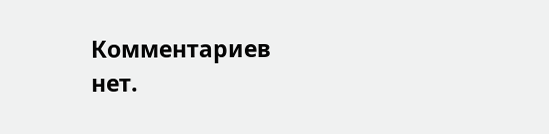Комментариев нет.